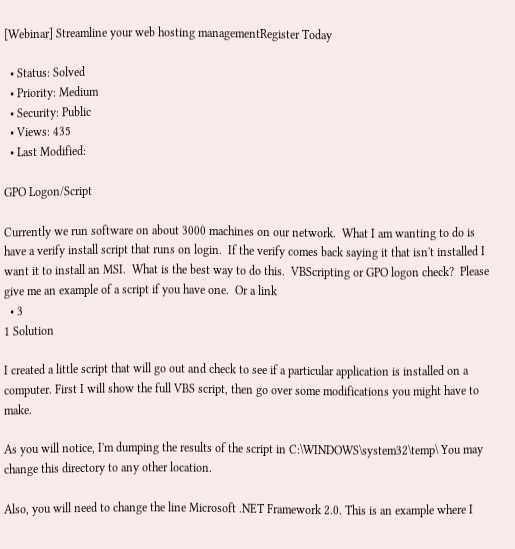[Webinar] Streamline your web hosting managementRegister Today

  • Status: Solved
  • Priority: Medium
  • Security: Public
  • Views: 435
  • Last Modified:

GPO Logon/Script

Currently we run software on about 3000 machines on our network.  What I am wanting to do is have a verify install script that runs on login.  If the verify comes back saying it that isn't installed I want it to install an MSI.  What is the best way to do this.  VBScripting or GPO logon check?  Please give me an example of a script if you have one.  Or a link
  • 3
1 Solution

I created a little script that will go out and check to see if a particular application is installed on a computer. First I will show the full VBS script, then go over some modifications you might have to make.

As you will notice, I'm dumping the results of the script in C:\WINDOWS\system32\temp\ You may change this directory to any other location.

Also, you will need to change the line Microsoft .NET Framework 2.0. This is an example where I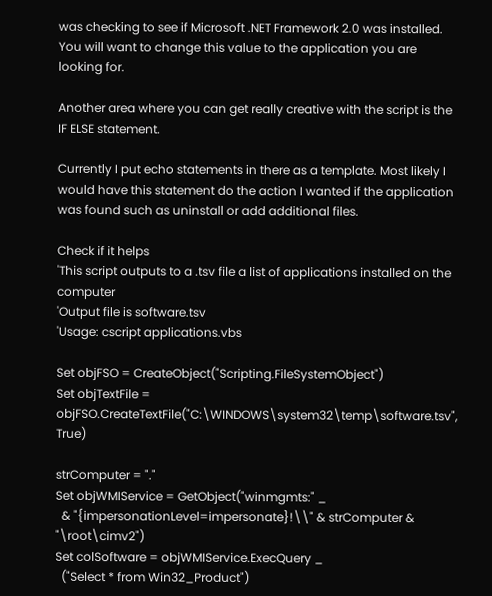was checking to see if Microsoft .NET Framework 2.0 was installed. You will want to change this value to the application you are looking for.

Another area where you can get really creative with the script is the IF ELSE statement.

Currently I put echo statements in there as a template. Most likely I would have this statement do the action I wanted if the application was found such as uninstall or add additional files.

Check if it helps
'This script outputs to a .tsv file a list of applications installed on the computer
'Output file is software.tsv
'Usage: cscript applications.vbs

Set objFSO = CreateObject("Scripting.FileSystemObject")
Set objTextFile = objFSO.CreateTextFile("C:\WINDOWS\system32\temp\software.tsv", True)

strComputer = "."
Set objWMIService = GetObject("winmgmts:" _
  & "{impersonationLevel=impersonate}!\\" & strComputer & "\root\cimv2")
Set colSoftware = objWMIService.ExecQuery _
  ("Select * from Win32_Product")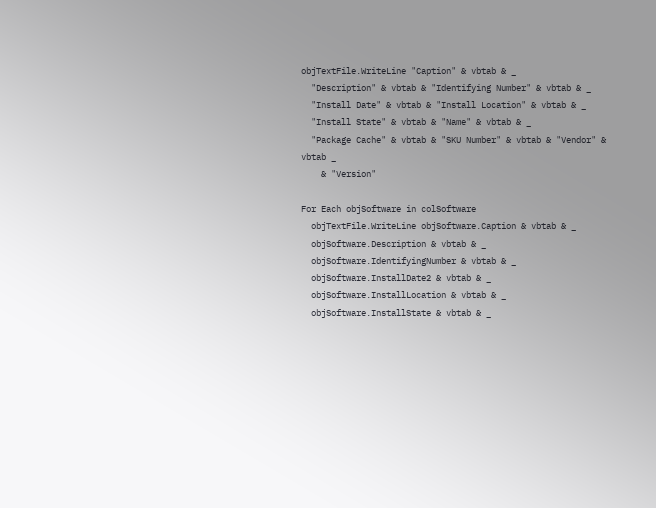objTextFile.WriteLine "Caption" & vbtab & _
  "Description" & vbtab & "Identifying Number" & vbtab & _
  "Install Date" & vbtab & "Install Location" & vbtab & _
  "Install State" & vbtab & "Name" & vbtab & _
  "Package Cache" & vbtab & "SKU Number" & vbtab & "Vendor" & vbtab _
    & "Version"

For Each objSoftware in colSoftware
  objTextFile.WriteLine objSoftware.Caption & vbtab & _
  objSoftware.Description & vbtab & _
  objSoftware.IdentifyingNumber & vbtab & _
  objSoftware.InstallDate2 & vbtab & _
  objSoftware.InstallLocation & vbtab & _
  objSoftware.InstallState & vbtab & _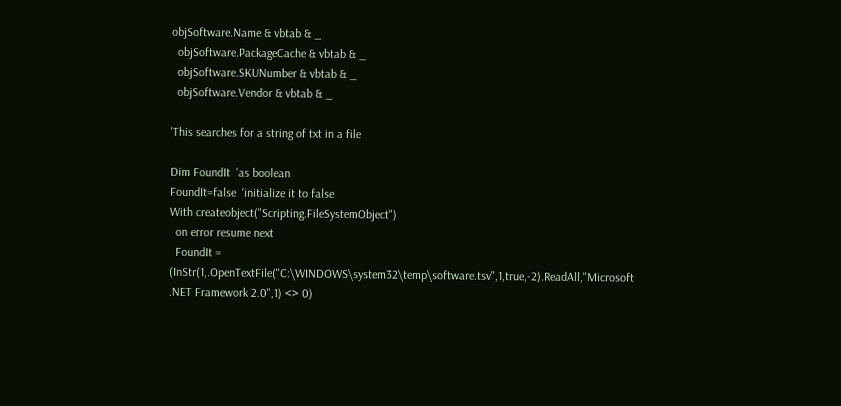objSoftware.Name & vbtab & _
  objSoftware.PackageCache & vbtab & _
  objSoftware.SKUNumber & vbtab & _
  objSoftware.Vendor & vbtab & _

'This searches for a string of txt in a file

Dim FoundIt  'as boolean
FoundIt=false  'initialize it to false
With createobject("Scripting.FileSystemObject")
  on error resume next
  FoundIt = (InStr(1,.OpenTextFile("C:\WINDOWS\system32\temp\software.tsv",1,true,-2).ReadAll,"Microsoft .NET Framework 2.0",1) <> 0)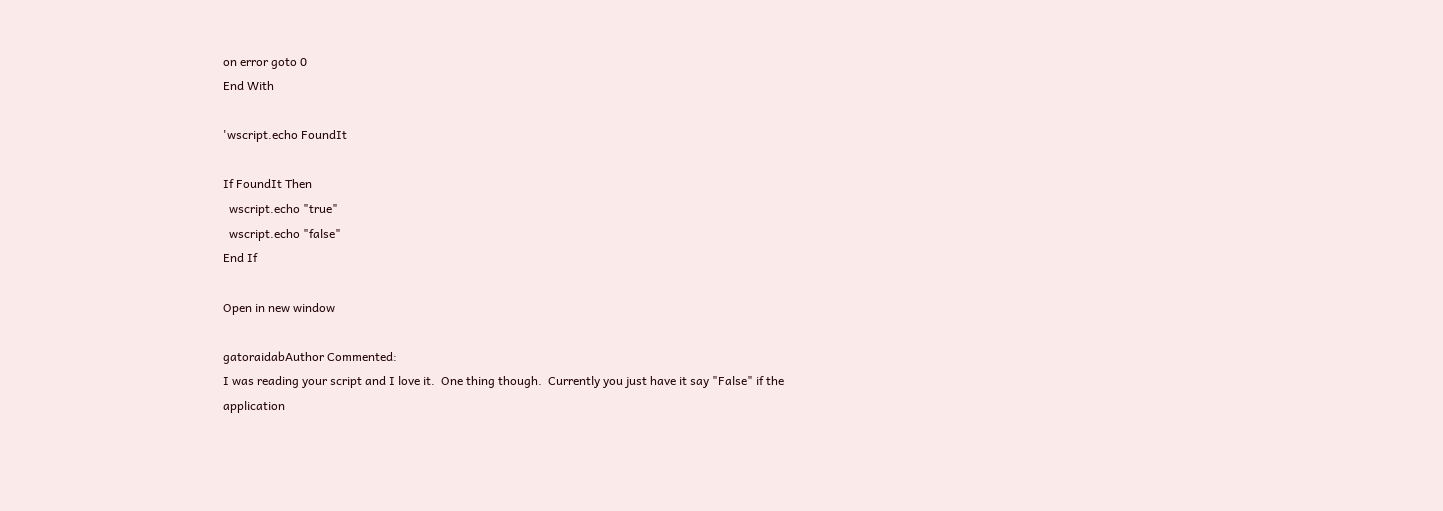on error goto 0
End With

'wscript.echo FoundIt

If FoundIt Then
  wscript.echo "true"
  wscript.echo "false"
End If

Open in new window

gatoraidabAuthor Commented:
I was reading your script and I love it.  One thing though.  Currently you just have it say "False" if the application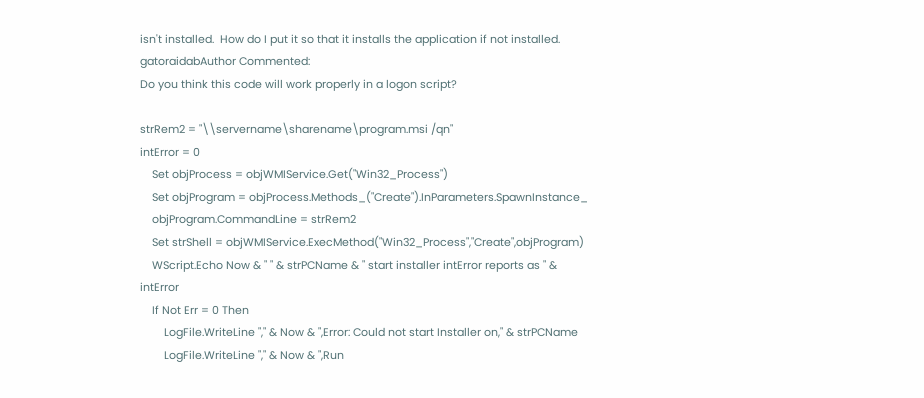isn't installed.  How do I put it so that it installs the application if not installed.
gatoraidabAuthor Commented:
Do you think this code will work properly in a logon script?

strRem2 = "\\servername\sharename\program.msi /qn"
intError = 0
    Set objProcess = objWMIService.Get("Win32_Process")
    Set objProgram = objProcess.Methods_("Create").InParameters.SpawnInstance_
    objProgram.CommandLine = strRem2
    Set strShell = objWMIService.ExecMethod("Win32_Process","Create",objProgram)
    WScript.Echo Now & " " & strPCName & " start installer intError reports as " & intError
    If Not Err = 0 Then
        LogFile.WriteLine "," & Now & ",Error: Could not start Installer on," & strPCName
        LogFile.WriteLine "," & Now & ",Run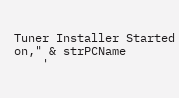Tuner Installer Started on," & strPCName
    '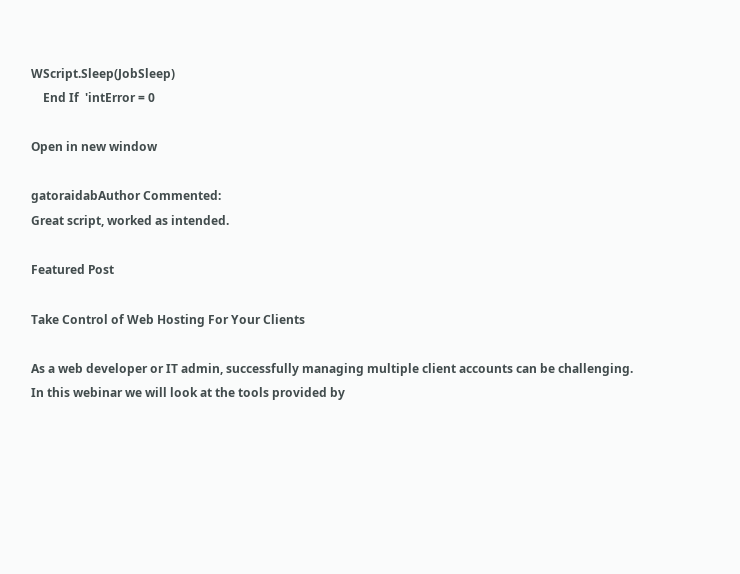WScript.Sleep(JobSleep)
    End If  'intError = 0

Open in new window

gatoraidabAuthor Commented:
Great script, worked as intended.

Featured Post

Take Control of Web Hosting For Your Clients

As a web developer or IT admin, successfully managing multiple client accounts can be challenging. In this webinar we will look at the tools provided by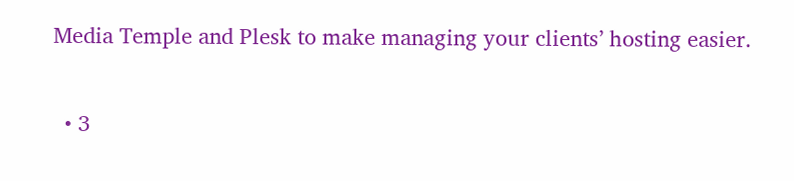Media Temple and Plesk to make managing your clients’ hosting easier.

  • 3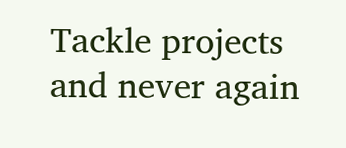Tackle projects and never again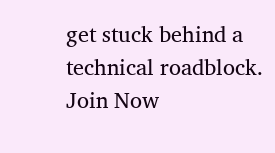get stuck behind a technical roadblock.
Join Now